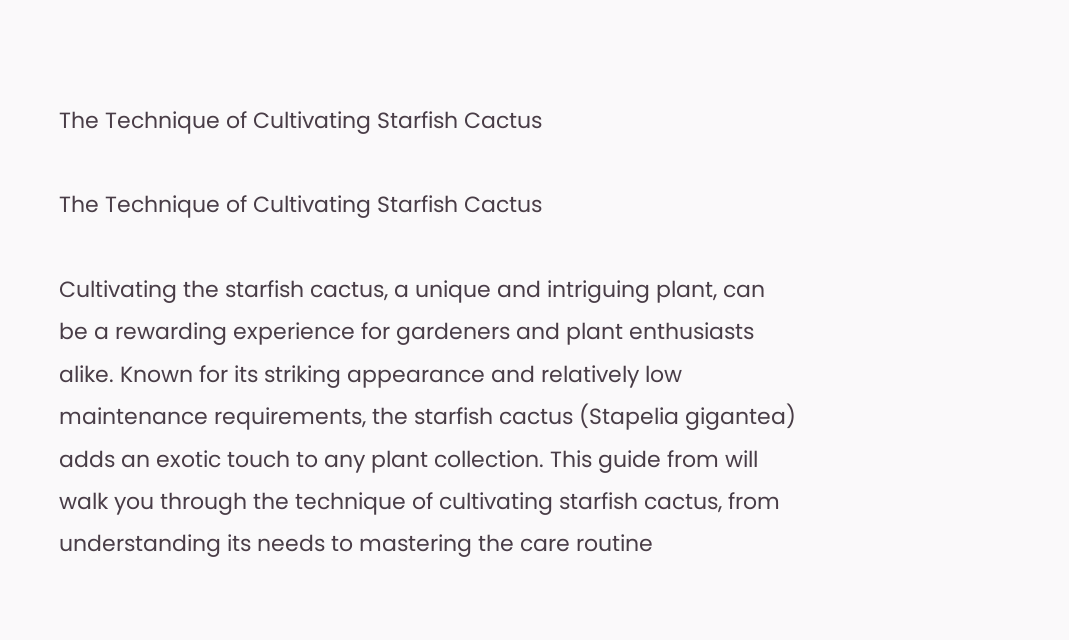The Technique of Cultivating Starfish Cactus

The Technique of Cultivating Starfish Cactus

Cultivating the starfish cactus, a unique and intriguing plant, can be a rewarding experience for gardeners and plant enthusiasts alike. Known for its striking appearance and relatively low maintenance requirements, the starfish cactus (Stapelia gigantea) adds an exotic touch to any plant collection. This guide from will walk you through the technique of cultivating starfish cactus, from understanding its needs to mastering the care routine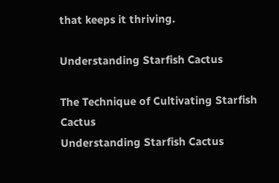that keeps it thriving.

Understanding Starfish Cactus

The Technique of Cultivating Starfish Cactus
Understanding Starfish Cactus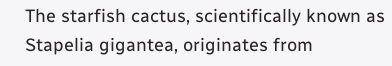The starfish cactus, scientifically known as Stapelia gigantea, originates from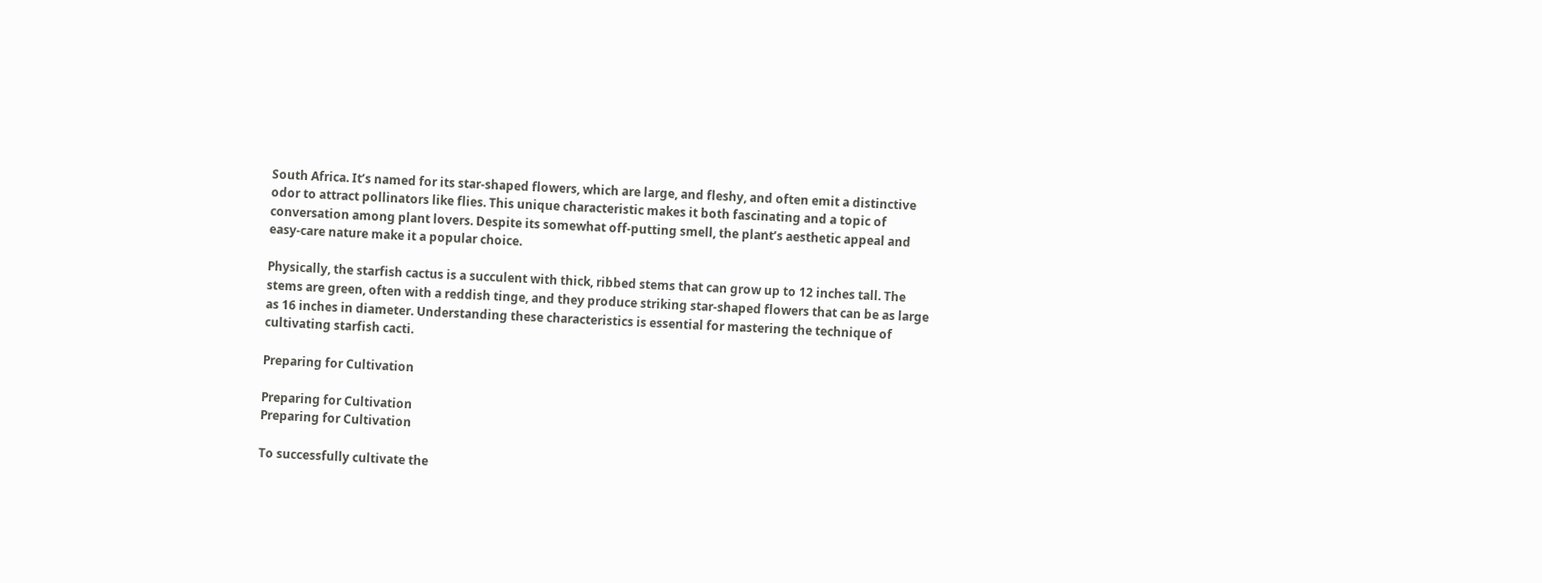South Africa. It’s named for its star-shaped flowers, which are large, and fleshy, and often emit a distinctive odor to attract pollinators like flies. This unique characteristic makes it both fascinating and a topic of conversation among plant lovers. Despite its somewhat off-putting smell, the plant’s aesthetic appeal and easy-care nature make it a popular choice.

Physically, the starfish cactus is a succulent with thick, ribbed stems that can grow up to 12 inches tall. The stems are green, often with a reddish tinge, and they produce striking star-shaped flowers that can be as large as 16 inches in diameter. Understanding these characteristics is essential for mastering the technique of cultivating starfish cacti.

Preparing for Cultivation

Preparing for Cultivation
Preparing for Cultivation

To successfully cultivate the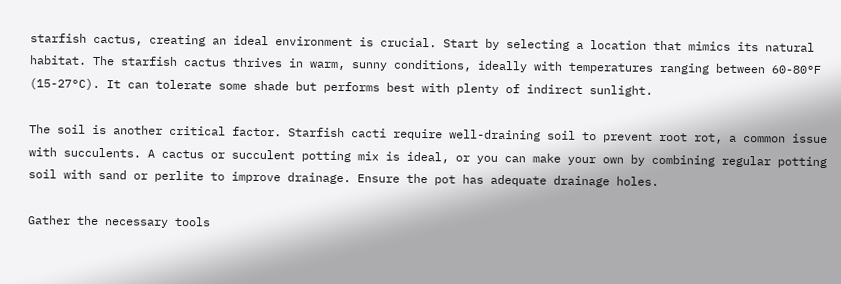starfish cactus, creating an ideal environment is crucial. Start by selecting a location that mimics its natural habitat. The starfish cactus thrives in warm, sunny conditions, ideally with temperatures ranging between 60-80°F (15-27°C). It can tolerate some shade but performs best with plenty of indirect sunlight.

The soil is another critical factor. Starfish cacti require well-draining soil to prevent root rot, a common issue with succulents. A cactus or succulent potting mix is ideal, or you can make your own by combining regular potting soil with sand or perlite to improve drainage. Ensure the pot has adequate drainage holes.

Gather the necessary tools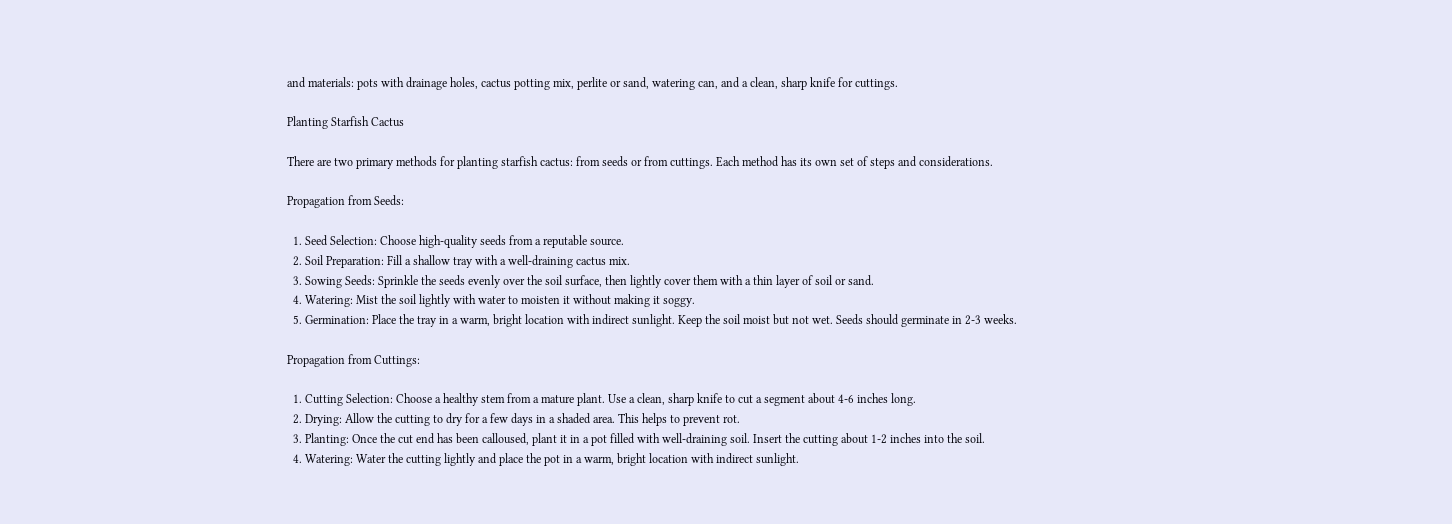and materials: pots with drainage holes, cactus potting mix, perlite or sand, watering can, and a clean, sharp knife for cuttings.

Planting Starfish Cactus

There are two primary methods for planting starfish cactus: from seeds or from cuttings. Each method has its own set of steps and considerations.

Propagation from Seeds:

  1. Seed Selection: Choose high-quality seeds from a reputable source.
  2. Soil Preparation: Fill a shallow tray with a well-draining cactus mix.
  3. Sowing Seeds: Sprinkle the seeds evenly over the soil surface, then lightly cover them with a thin layer of soil or sand.
  4. Watering: Mist the soil lightly with water to moisten it without making it soggy.
  5. Germination: Place the tray in a warm, bright location with indirect sunlight. Keep the soil moist but not wet. Seeds should germinate in 2-3 weeks.

Propagation from Cuttings:

  1. Cutting Selection: Choose a healthy stem from a mature plant. Use a clean, sharp knife to cut a segment about 4-6 inches long.
  2. Drying: Allow the cutting to dry for a few days in a shaded area. This helps to prevent rot.
  3. Planting: Once the cut end has been calloused, plant it in a pot filled with well-draining soil. Insert the cutting about 1-2 inches into the soil.
  4. Watering: Water the cutting lightly and place the pot in a warm, bright location with indirect sunlight.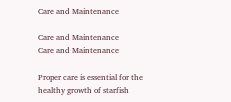Care and Maintenance

Care and Maintenance
Care and Maintenance

Proper care is essential for the healthy growth of starfish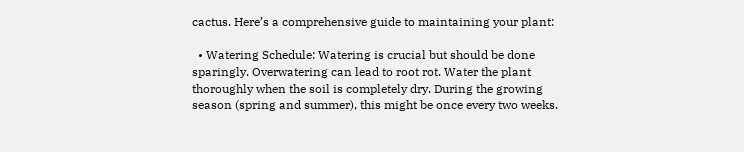cactus. Here’s a comprehensive guide to maintaining your plant:

  • Watering Schedule: Watering is crucial but should be done sparingly. Overwatering can lead to root rot. Water the plant thoroughly when the soil is completely dry. During the growing season (spring and summer), this might be once every two weeks.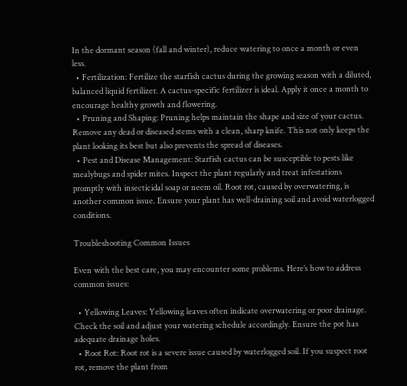In the dormant season (fall and winter), reduce watering to once a month or even less.
  • Fertilization: Fertilize the starfish cactus during the growing season with a diluted, balanced liquid fertilizer. A cactus-specific fertilizer is ideal. Apply it once a month to encourage healthy growth and flowering.
  • Pruning and Shaping: Pruning helps maintain the shape and size of your cactus. Remove any dead or diseased stems with a clean, sharp knife. This not only keeps the plant looking its best but also prevents the spread of diseases.
  • Pest and Disease Management: Starfish cactus can be susceptible to pests like mealybugs and spider mites. Inspect the plant regularly and treat infestations promptly with insecticidal soap or neem oil. Root rot, caused by overwatering, is another common issue. Ensure your plant has well-draining soil and avoid waterlogged conditions.

Troubleshooting Common Issues

Even with the best care, you may encounter some problems. Here’s how to address common issues:

  • Yellowing Leaves: Yellowing leaves often indicate overwatering or poor drainage. Check the soil and adjust your watering schedule accordingly. Ensure the pot has adequate drainage holes.
  • Root Rot: Root rot is a severe issue caused by waterlogged soil. If you suspect root rot, remove the plant from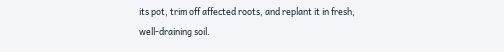its pot, trim off affected roots, and replant it in fresh, well-draining soil.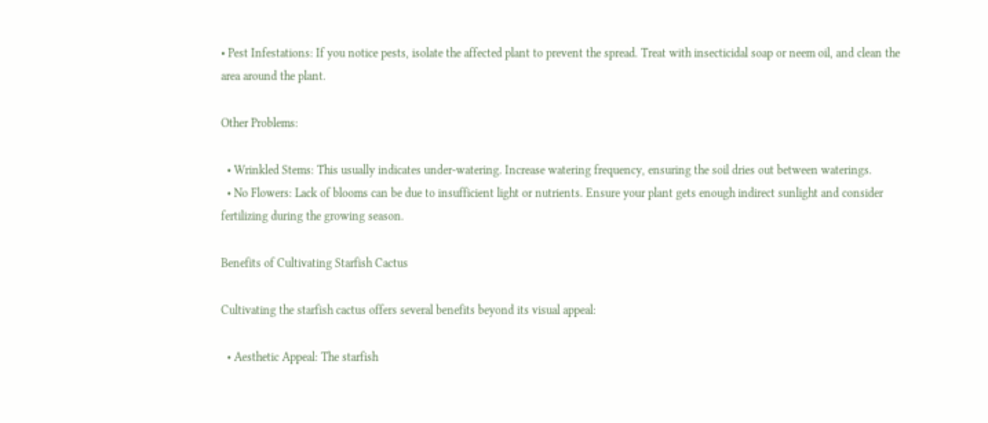• Pest Infestations: If you notice pests, isolate the affected plant to prevent the spread. Treat with insecticidal soap or neem oil, and clean the area around the plant.

Other Problems:

  • Wrinkled Stems: This usually indicates under-watering. Increase watering frequency, ensuring the soil dries out between waterings.
  • No Flowers: Lack of blooms can be due to insufficient light or nutrients. Ensure your plant gets enough indirect sunlight and consider fertilizing during the growing season.

Benefits of Cultivating Starfish Cactus

Cultivating the starfish cactus offers several benefits beyond its visual appeal:

  • Aesthetic Appeal: The starfish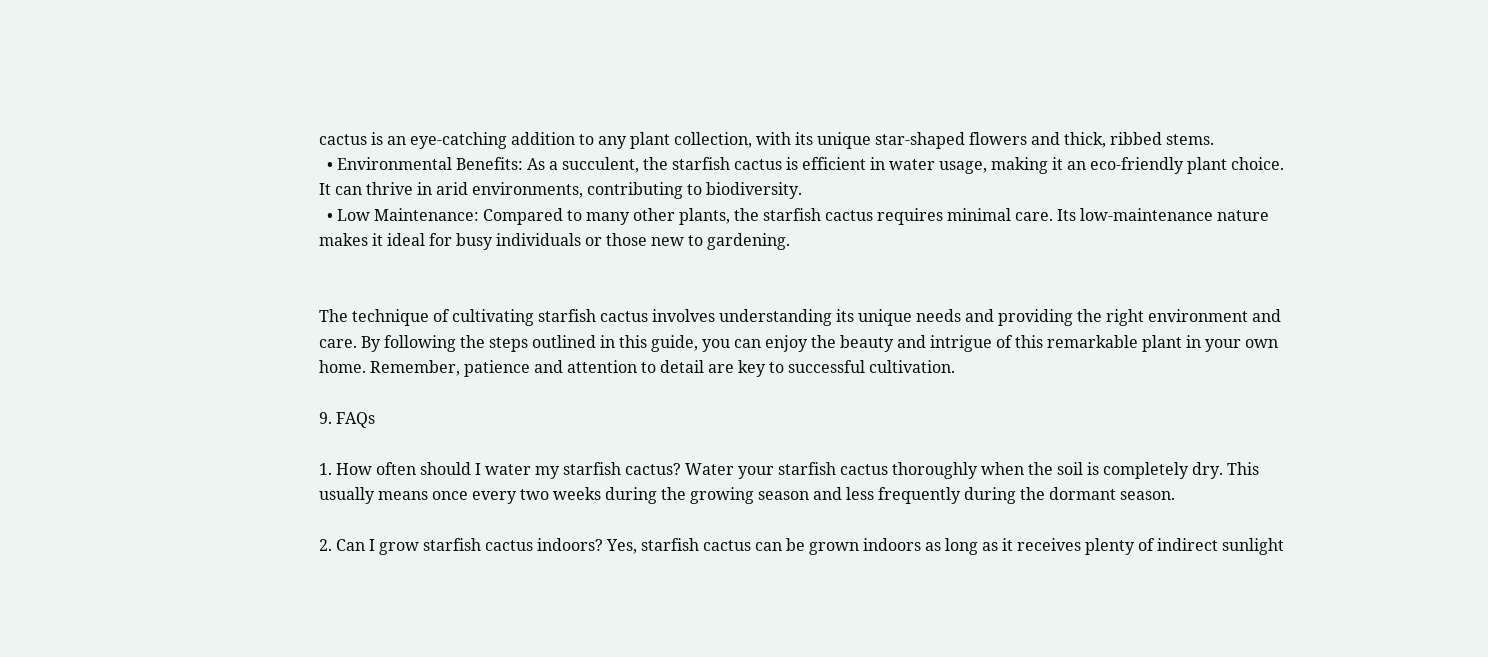cactus is an eye-catching addition to any plant collection, with its unique star-shaped flowers and thick, ribbed stems.
  • Environmental Benefits: As a succulent, the starfish cactus is efficient in water usage, making it an eco-friendly plant choice. It can thrive in arid environments, contributing to biodiversity.
  • Low Maintenance: Compared to many other plants, the starfish cactus requires minimal care. Its low-maintenance nature makes it ideal for busy individuals or those new to gardening.


The technique of cultivating starfish cactus involves understanding its unique needs and providing the right environment and care. By following the steps outlined in this guide, you can enjoy the beauty and intrigue of this remarkable plant in your own home. Remember, patience and attention to detail are key to successful cultivation.

9. FAQs

1. How often should I water my starfish cactus? Water your starfish cactus thoroughly when the soil is completely dry. This usually means once every two weeks during the growing season and less frequently during the dormant season.

2. Can I grow starfish cactus indoors? Yes, starfish cactus can be grown indoors as long as it receives plenty of indirect sunlight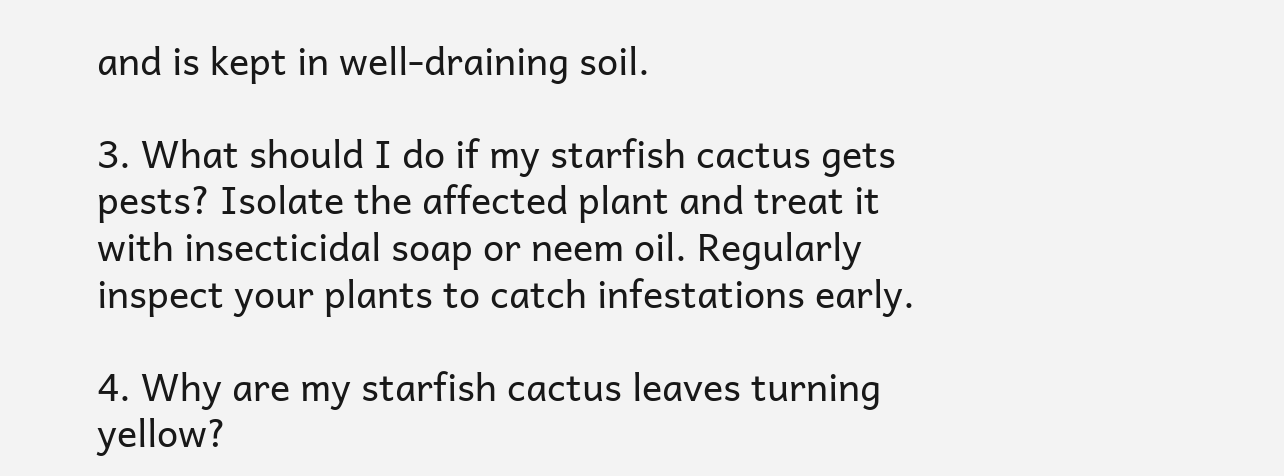and is kept in well-draining soil.

3. What should I do if my starfish cactus gets pests? Isolate the affected plant and treat it with insecticidal soap or neem oil. Regularly inspect your plants to catch infestations early.

4. Why are my starfish cactus leaves turning yellow?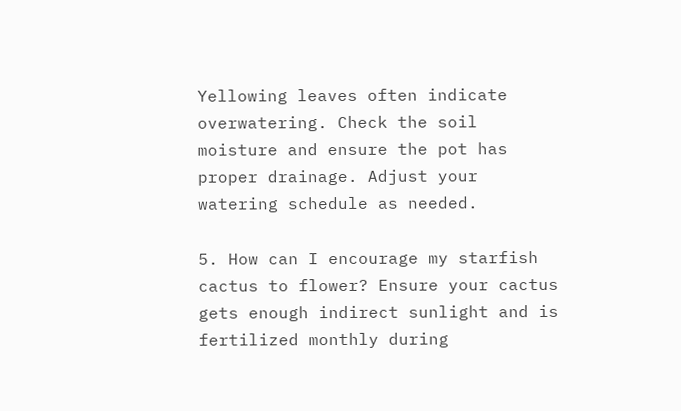Yellowing leaves often indicate overwatering. Check the soil moisture and ensure the pot has proper drainage. Adjust your watering schedule as needed.

5. How can I encourage my starfish cactus to flower? Ensure your cactus gets enough indirect sunlight and is fertilized monthly during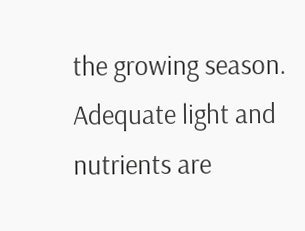the growing season. Adequate light and nutrients are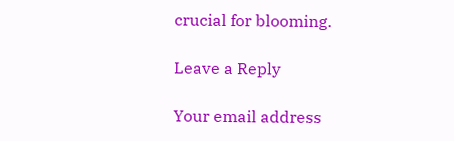crucial for blooming.

Leave a Reply

Your email address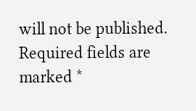will not be published. Required fields are marked *